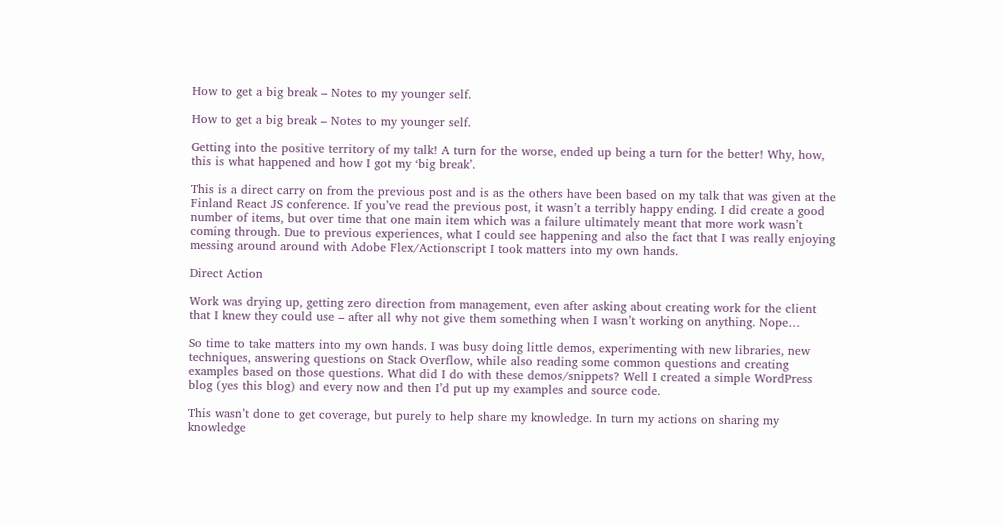How to get a big break – Notes to my younger self.

How to get a big break – Notes to my younger self.

Getting into the positive territory of my talk! A turn for the worse, ended up being a turn for the better! Why, how, this is what happened and how I got my ‘big break’.

This is a direct carry on from the previous post and is as the others have been based on my talk that was given at the Finland React JS conference. If you’ve read the previous post, it wasn’t a terribly happy ending. I did create a good number of items, but over time that one main item which was a failure ultimately meant that more work wasn’t coming through. Due to previous experiences, what I could see happening and also the fact that I was really enjoying messing around around with Adobe Flex/Actionscript I took matters into my own hands.

Direct Action

Work was drying up, getting zero direction from management, even after asking about creating work for the client that I knew they could use – after all why not give them something when I wasn’t working on anything. Nope…

So time to take matters into my own hands. I was busy doing little demos, experimenting with new libraries, new techniques, answering questions on Stack Overflow, while also reading some common questions and creating examples based on those questions. What did I do with these demos/snippets? Well I created a simple WordPress blog (yes this blog) and every now and then I’d put up my examples and source code.

This wasn’t done to get coverage, but purely to help share my knowledge. In turn my actions on sharing my knowledge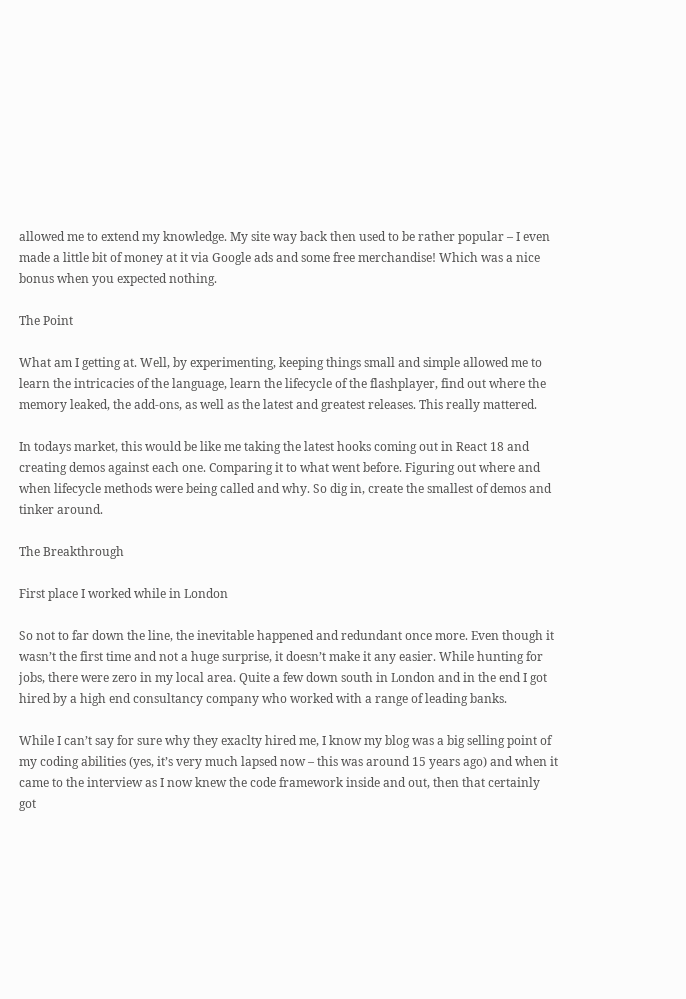allowed me to extend my knowledge. My site way back then used to be rather popular – I even made a little bit of money at it via Google ads and some free merchandise! Which was a nice bonus when you expected nothing.

The Point

What am I getting at. Well, by experimenting, keeping things small and simple allowed me to learn the intricacies of the language, learn the lifecycle of the flashplayer, find out where the memory leaked, the add-ons, as well as the latest and greatest releases. This really mattered.

In todays market, this would be like me taking the latest hooks coming out in React 18 and creating demos against each one. Comparing it to what went before. Figuring out where and when lifecycle methods were being called and why. So dig in, create the smallest of demos and tinker around.

The Breakthrough

First place I worked while in London

So not to far down the line, the inevitable happened and redundant once more. Even though it wasn’t the first time and not a huge surprise, it doesn’t make it any easier. While hunting for jobs, there were zero in my local area. Quite a few down south in London and in the end I got hired by a high end consultancy company who worked with a range of leading banks.

While I can’t say for sure why they exaclty hired me, I know my blog was a big selling point of my coding abilities (yes, it’s very much lapsed now – this was around 15 years ago) and when it came to the interview as I now knew the code framework inside and out, then that certainly got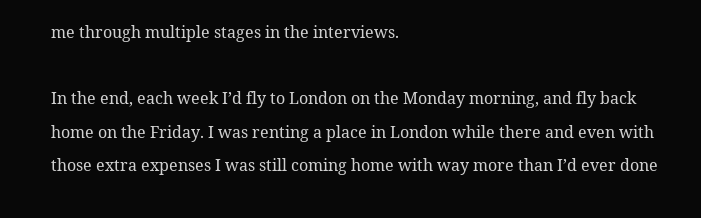me through multiple stages in the interviews.

In the end, each week I’d fly to London on the Monday morning, and fly back home on the Friday. I was renting a place in London while there and even with those extra expenses I was still coming home with way more than I’d ever done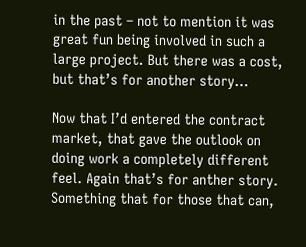in the past – not to mention it was great fun being involved in such a large project. But there was a cost, but that’s for another story…

Now that I’d entered the contract market, that gave the outlook on doing work a completely different feel. Again that’s for anther story. Something that for those that can,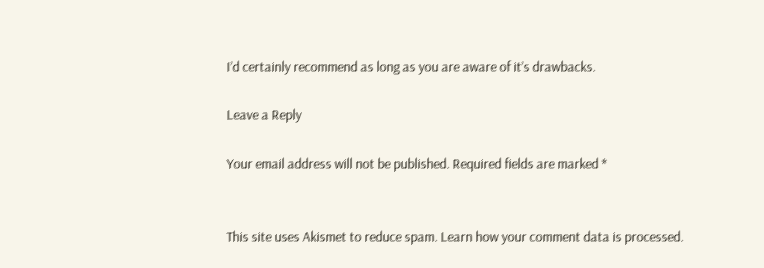I’d certainly recommend as long as you are aware of it’s drawbacks.

Leave a Reply

Your email address will not be published. Required fields are marked *


This site uses Akismet to reduce spam. Learn how your comment data is processed.